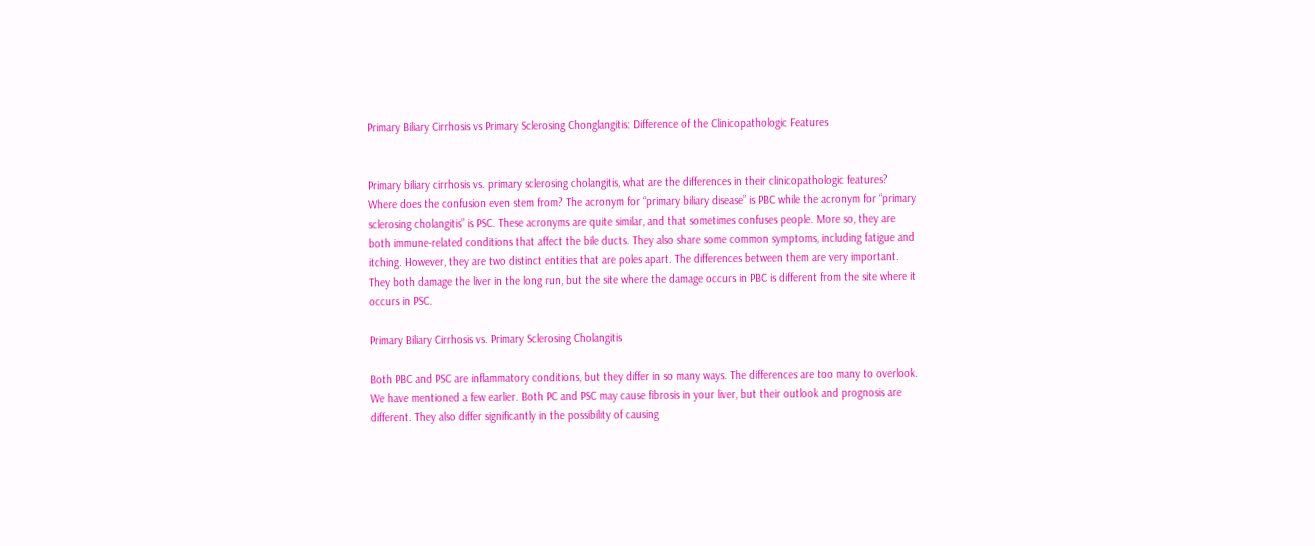Primary Biliary Cirrhosis vs Primary Sclerosing Chonglangitis: Difference of the Clinicopathologic Features


Primary biliary cirrhosis vs. primary sclerosing cholangitis, what are the differences in their clinicopathologic features? Where does the confusion even stem from? The acronym for “primary biliary disease” is PBC while the acronym for “primary sclerosing cholangitis” is PSC. These acronyms are quite similar, and that sometimes confuses people. More so, they are both immune-related conditions that affect the bile ducts. They also share some common symptoms, including fatigue and itching. However, they are two distinct entities that are poles apart. The differences between them are very important. They both damage the liver in the long run, but the site where the damage occurs in PBC is different from the site where it occurs in PSC.

Primary Biliary Cirrhosis vs. Primary Sclerosing Cholangitis

Both PBC and PSC are inflammatory conditions, but they differ in so many ways. The differences are too many to overlook. We have mentioned a few earlier. Both PC and PSC may cause fibrosis in your liver, but their outlook and prognosis are different. They also differ significantly in the possibility of causing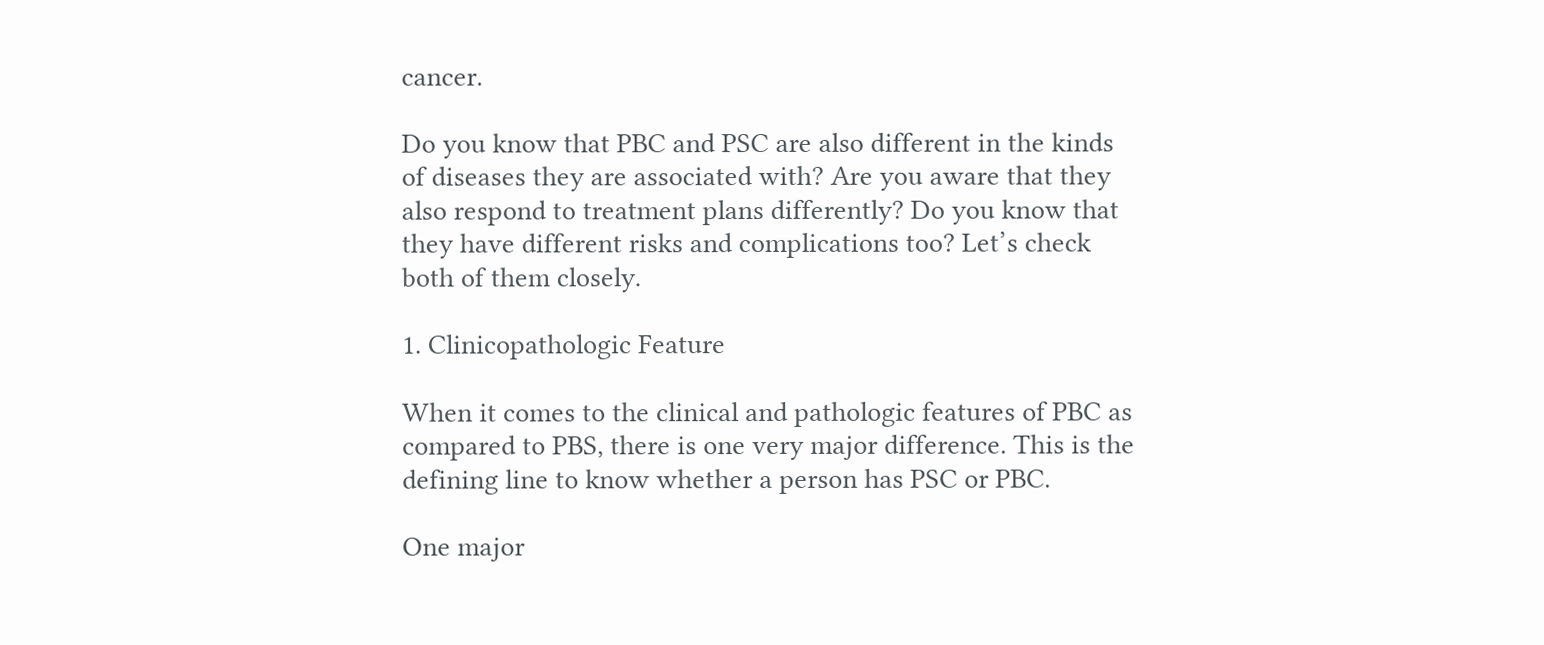cancer.

Do you know that PBC and PSC are also different in the kinds of diseases they are associated with? Are you aware that they also respond to treatment plans differently? Do you know that they have different risks and complications too? Let’s check both of them closely.

1. Clinicopathologic Feature

When it comes to the clinical and pathologic features of PBC as compared to PBS, there is one very major difference. This is the defining line to know whether a person has PSC or PBC.

One major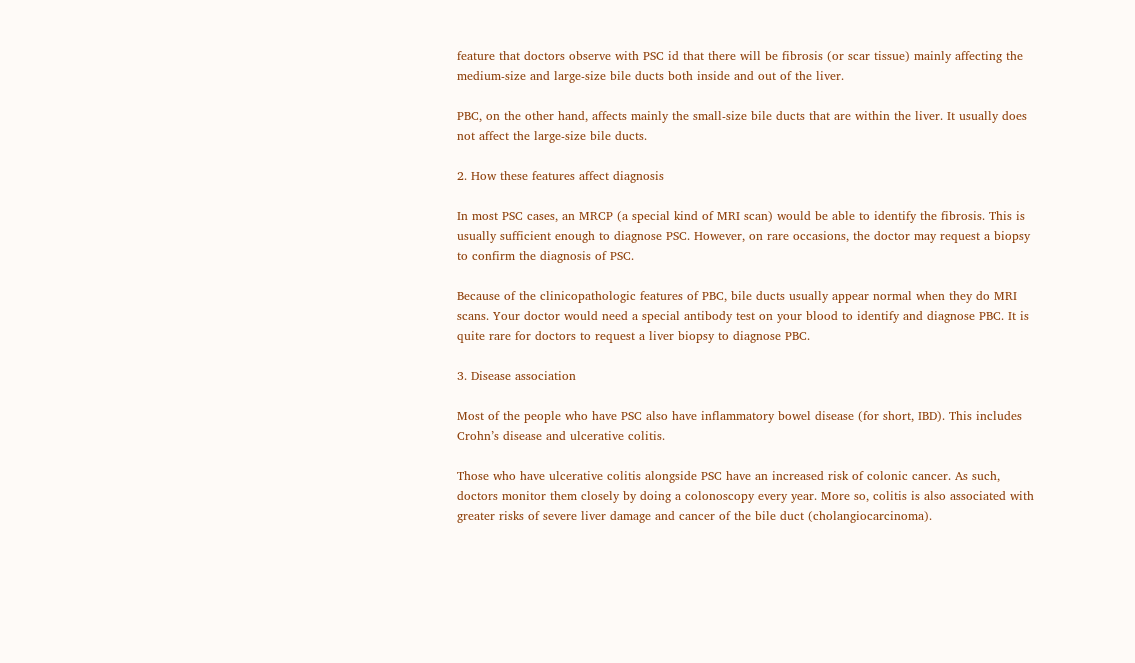feature that doctors observe with PSC id that there will be fibrosis (or scar tissue) mainly affecting the medium-size and large-size bile ducts both inside and out of the liver.

PBC, on the other hand, affects mainly the small-size bile ducts that are within the liver. It usually does not affect the large-size bile ducts.

2. How these features affect diagnosis

In most PSC cases, an MRCP (a special kind of MRI scan) would be able to identify the fibrosis. This is usually sufficient enough to diagnose PSC. However, on rare occasions, the doctor may request a biopsy to confirm the diagnosis of PSC.

Because of the clinicopathologic features of PBC, bile ducts usually appear normal when they do MRI scans. Your doctor would need a special antibody test on your blood to identify and diagnose PBC. It is quite rare for doctors to request a liver biopsy to diagnose PBC.

3. Disease association

Most of the people who have PSC also have inflammatory bowel disease (for short, IBD). This includes Crohn’s disease and ulcerative colitis.

Those who have ulcerative colitis alongside PSC have an increased risk of colonic cancer. As such, doctors monitor them closely by doing a colonoscopy every year. More so, colitis is also associated with greater risks of severe liver damage and cancer of the bile duct (cholangiocarcinoma).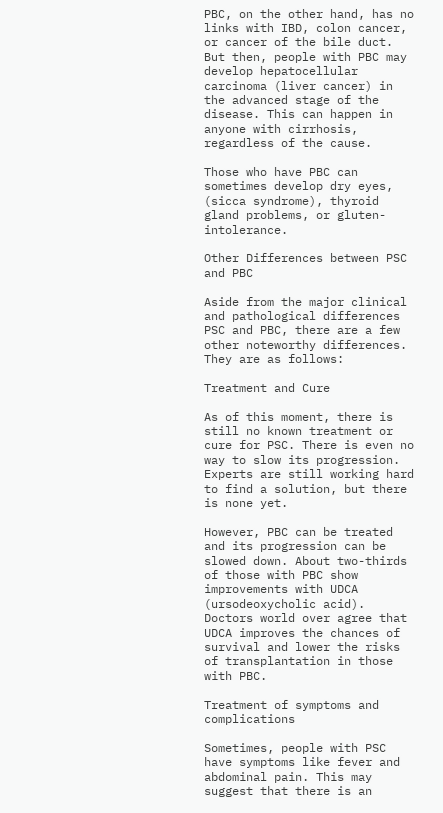PBC, on the other hand, has no links with IBD, colon cancer, or cancer of the bile duct. But then, people with PBC may develop hepatocellular carcinoma (liver cancer) in the advanced stage of the disease. This can happen in anyone with cirrhosis, regardless of the cause.

Those who have PBC can sometimes develop dry eyes, (sicca syndrome), thyroid gland problems, or gluten-intolerance.

Other Differences between PSC and PBC

Aside from the major clinical and pathological differences PSC and PBC, there are a few other noteworthy differences. They are as follows:

Treatment and Cure

As of this moment, there is still no known treatment or cure for PSC. There is even no way to slow its progression. Experts are still working hard to find a solution, but there is none yet.

However, PBC can be treated and its progression can be slowed down. About two-thirds of those with PBC show improvements with UDCA (ursodeoxycholic acid). Doctors world over agree that UDCA improves the chances of survival and lower the risks of transplantation in those with PBC.

Treatment of symptoms and complications

Sometimes, people with PSC have symptoms like fever and abdominal pain. This may suggest that there is an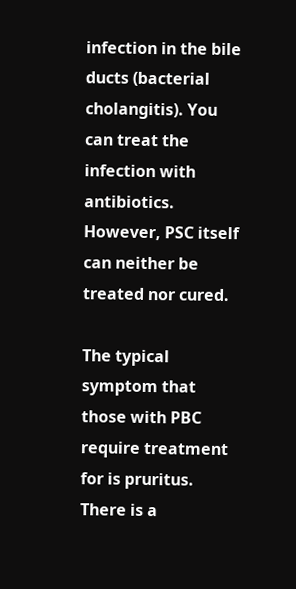infection in the bile ducts (bacterial cholangitis). You can treat the infection with antibiotics. However, PSC itself can neither be treated nor cured.

The typical symptom that those with PBC require treatment for is pruritus. There is a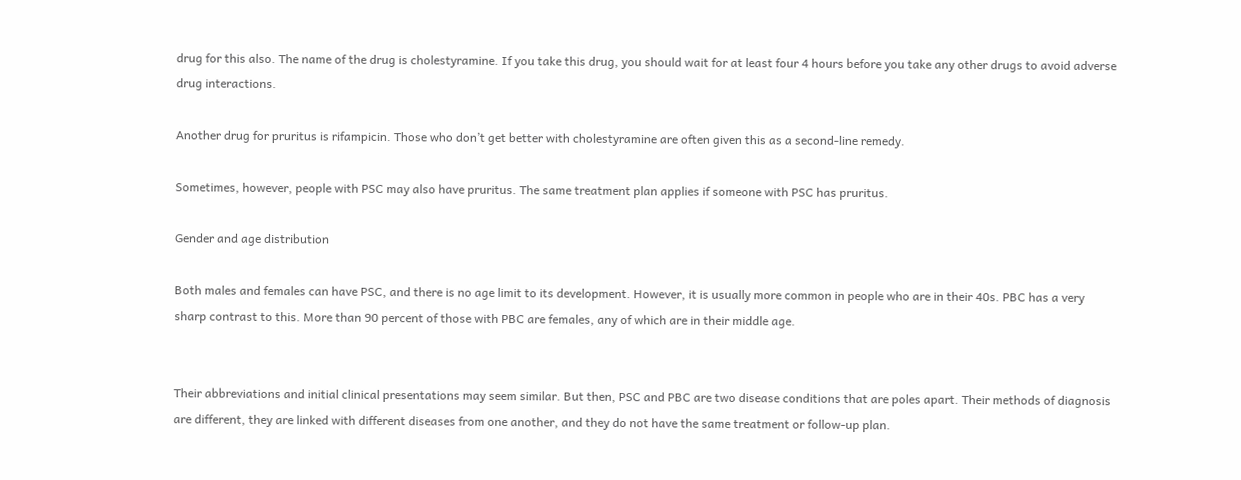drug for this also. The name of the drug is cholestyramine. If you take this drug, you should wait for at least four 4 hours before you take any other drugs to avoid adverse drug interactions.

Another drug for pruritus is rifampicin. Those who don’t get better with cholestyramine are often given this as a second-line remedy.

Sometimes, however, people with PSC may also have pruritus. The same treatment plan applies if someone with PSC has pruritus.

Gender and age distribution

Both males and females can have PSC, and there is no age limit to its development. However, it is usually more common in people who are in their 40s. PBC has a very sharp contrast to this. More than 90 percent of those with PBC are females, any of which are in their middle age.


Their abbreviations and initial clinical presentations may seem similar. But then, PSC and PBC are two disease conditions that are poles apart. Their methods of diagnosis are different, they are linked with different diseases from one another, and they do not have the same treatment or follow-up plan.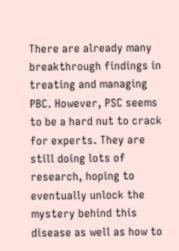There are already many breakthrough findings in treating and managing PBC. However, PSC seems to be a hard nut to crack for experts. They are still doing lots of research, hoping to eventually unlock the mystery behind this disease as well as how to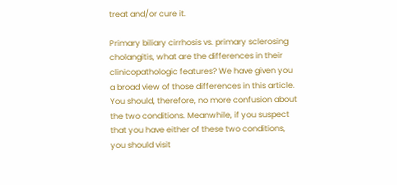treat and/or cure it.

Primary biliary cirrhosis vs. primary sclerosing cholangitis, what are the differences in their clinicopathologic features? We have given you a broad view of those differences in this article. You should, therefore, no more confusion about the two conditions. Meanwhile, if you suspect that you have either of these two conditions, you should visit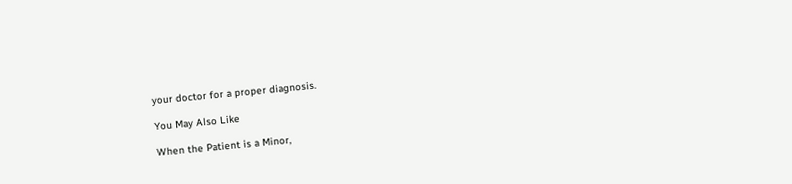your doctor for a proper diagnosis.

You May Also Like

When the Patient is a Minor,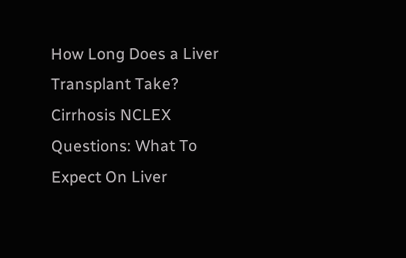How Long Does a Liver Transplant Take?
Cirrhosis NCLEX Questions: What To Expect On Liver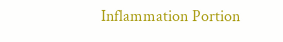Inflammation Portion